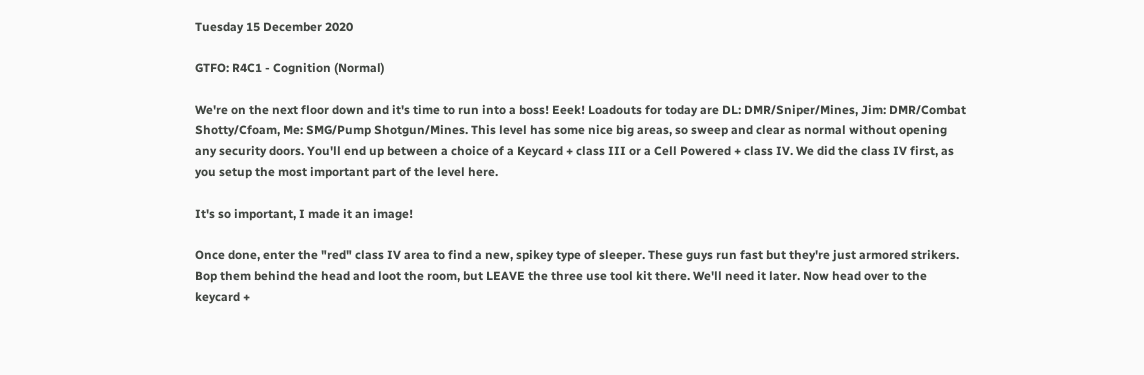Tuesday 15 December 2020

GTFO: R4C1 - Cognition (Normal)

We're on the next floor down and it's time to run into a boss! Eeek! Loadouts for today are DL: DMR/Sniper/Mines, Jim: DMR/Combat Shotty/Cfoam, Me: SMG/Pump Shotgun/Mines. This level has some nice big areas, so sweep and clear as normal without opening any security doors. You'll end up between a choice of a Keycard + class III or a Cell Powered + class IV. We did the class IV first, as you setup the most important part of the level here.

It's so important, I made it an image!

Once done, enter the "red" class IV area to find a new, spikey type of sleeper. These guys run fast but they're just armored strikers. Bop them behind the head and loot the room, but LEAVE the three use tool kit there. We'll need it later. Now head over to the keycard +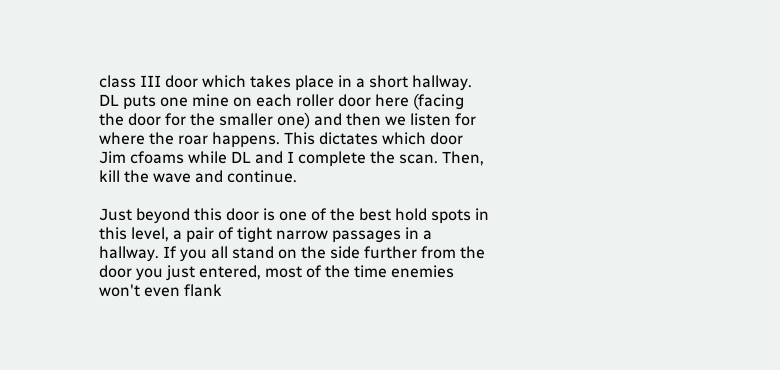class III door which takes place in a short hallway. DL puts one mine on each roller door here (facing the door for the smaller one) and then we listen for where the roar happens. This dictates which door Jim cfoams while DL and I complete the scan. Then, kill the wave and continue.

Just beyond this door is one of the best hold spots in this level, a pair of tight narrow passages in a hallway. If you all stand on the side further from the door you just entered, most of the time enemies won't even flank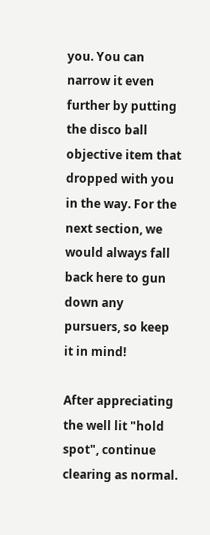you. You can narrow it even further by putting the disco ball objective item that dropped with you in the way. For the next section, we would always fall back here to gun down any pursuers, so keep it in mind!

After appreciating the well lit "hold spot", continue clearing as normal.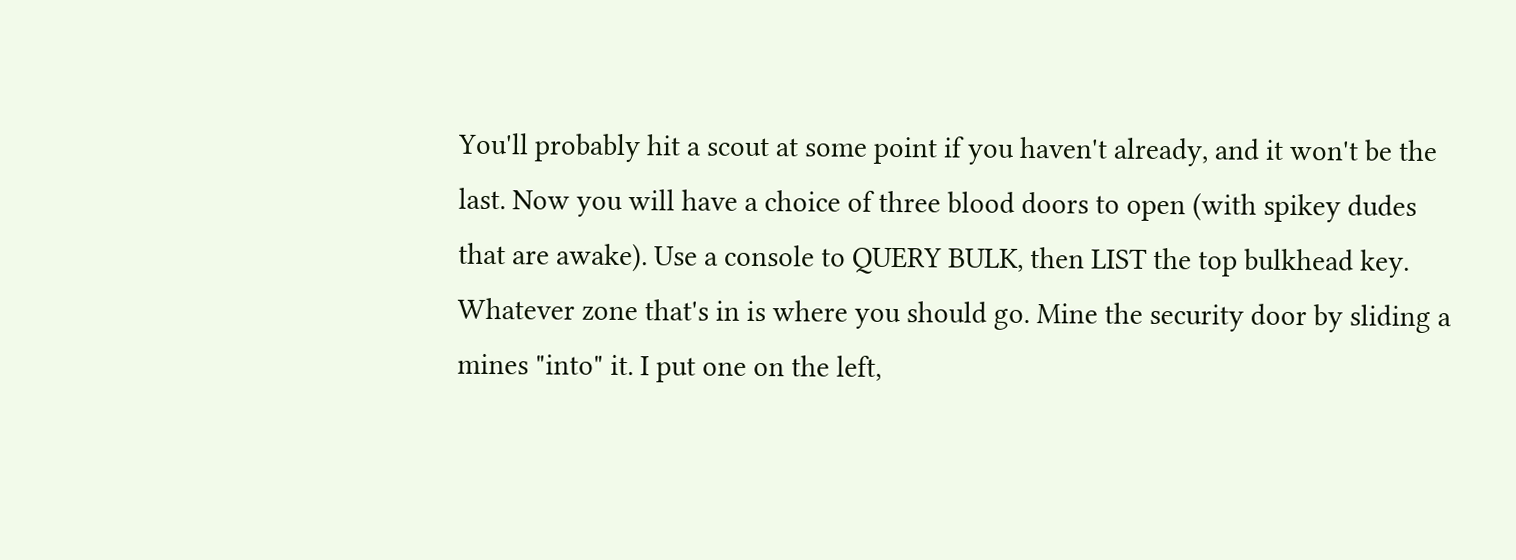You'll probably hit a scout at some point if you haven't already, and it won't be the last. Now you will have a choice of three blood doors to open (with spikey dudes that are awake). Use a console to QUERY BULK, then LIST the top bulkhead key. Whatever zone that's in is where you should go. Mine the security door by sliding a mines "into" it. I put one on the left,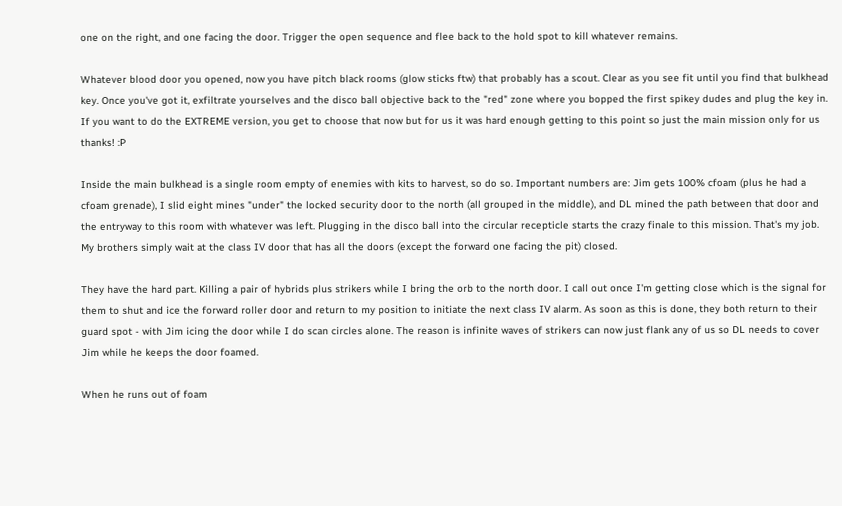one on the right, and one facing the door. Trigger the open sequence and flee back to the hold spot to kill whatever remains.

Whatever blood door you opened, now you have pitch black rooms (glow sticks ftw) that probably has a scout. Clear as you see fit until you find that bulkhead key. Once you've got it, exfiltrate yourselves and the disco ball objective back to the "red" zone where you bopped the first spikey dudes and plug the key in. If you want to do the EXTREME version, you get to choose that now but for us it was hard enough getting to this point so just the main mission only for us thanks! :P

Inside the main bulkhead is a single room empty of enemies with kits to harvest, so do so. Important numbers are: Jim gets 100% cfoam (plus he had a cfoam grenade), I slid eight mines "under" the locked security door to the north (all grouped in the middle), and DL mined the path between that door and the entryway to this room with whatever was left. Plugging in the disco ball into the circular recepticle starts the crazy finale to this mission. That's my job. My brothers simply wait at the class IV door that has all the doors (except the forward one facing the pit) closed.

They have the hard part. Killing a pair of hybrids plus strikers while I bring the orb to the north door. I call out once I'm getting close which is the signal for them to shut and ice the forward roller door and return to my position to initiate the next class IV alarm. As soon as this is done, they both return to their guard spot - with Jim icing the door while I do scan circles alone. The reason is infinite waves of strikers can now just flank any of us so DL needs to cover Jim while he keeps the door foamed.

When he runs out of foam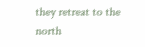they retreat to the north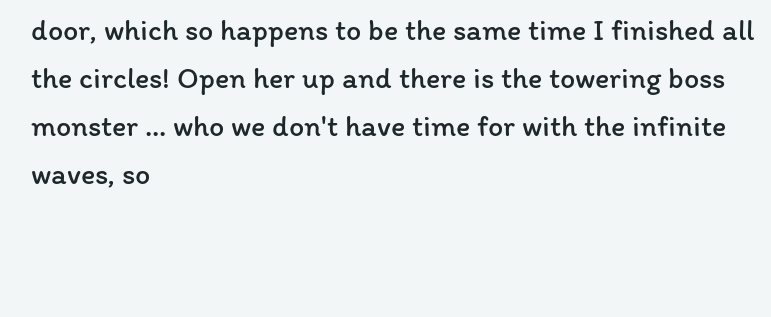door, which so happens to be the same time I finished all the circles! Open her up and there is the towering boss monster ... who we don't have time for with the infinite waves, so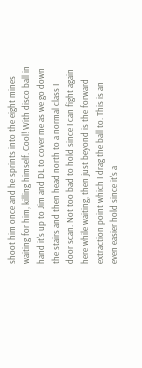shoot him once and he sprints into the eight mines waiting for him, killing himself. Cool! With disco ball in hand it's up to Jim and DL to cover me as we go down the stairs and then head north to a normal class I door scan. Not too bad to hold since I can fight again here while waiting, then just beyond is the forward extraction point which I drag the ball to. This is an even easier hold since it's a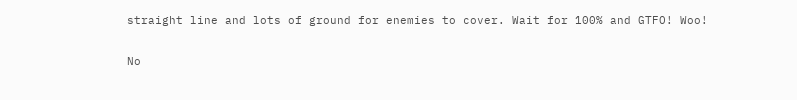straight line and lots of ground for enemies to cover. Wait for 100% and GTFO! Woo!

No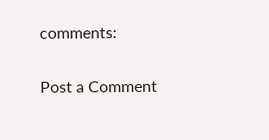comments:

Post a Comment